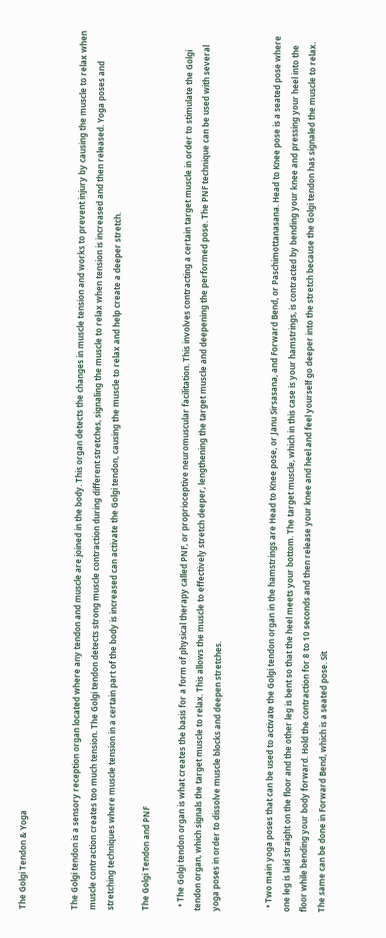The Golgi Tendon & Yoga


The Golgi tendon is a sensory reception organ located where any tendon and muscle are joined in the body. This organ detects the changes in muscle tension and works to prevent injury by causing the muscle to relax when muscle contraction creates too much tension. The Golgi tendon detects strong muscle contraction during different stretches, signaling the muscle to relax when tension is increased and then released. Yoga poses and stretching techniques where muscle tension in a certain part of the body is increased can activate the Golgi tendon, causing the muscle to relax and help create a deeper stretch.

The Golgi Tendon and PNF

  • The Golgi tendon organ is what creates the basis for a form of physical therapy called PNF, or proprioceptive neuromuscular facilitation. This involves contracting a certain target muscle in order to stimulate the Golgi tendon organ, which signals the target muscle to relax. This allows the muscle to effectively stretch deeper, lengthening the target muscle and deepening the performed pose. The PNF technique can be used with several yoga poses in order to dissolve muscle blocks and deepen stretches.


  • Two main yoga poses that can be used to activate the Golgi tendon organ in the hamstrings are Head to Knee pose, or Janu Sirsasana, and Forward Bend, or Paschimottanasana. Head to Knee pose is a seated pose where one leg is laid straight on the floor and the other leg is bent so that the heel meets your bottom. The target muscle, which in this case is your hamstrings, is contracted by bending your knee and pressing your heel into the floor while bending your body forward. Hold the contraction for 8 to 10 seconds and then release your knee and heel and feel yourself go deeper into the stretch because the Golgi tendon has signaled the muscle to relax. The same can be done in Forward Bend, which is a seated pose. Sit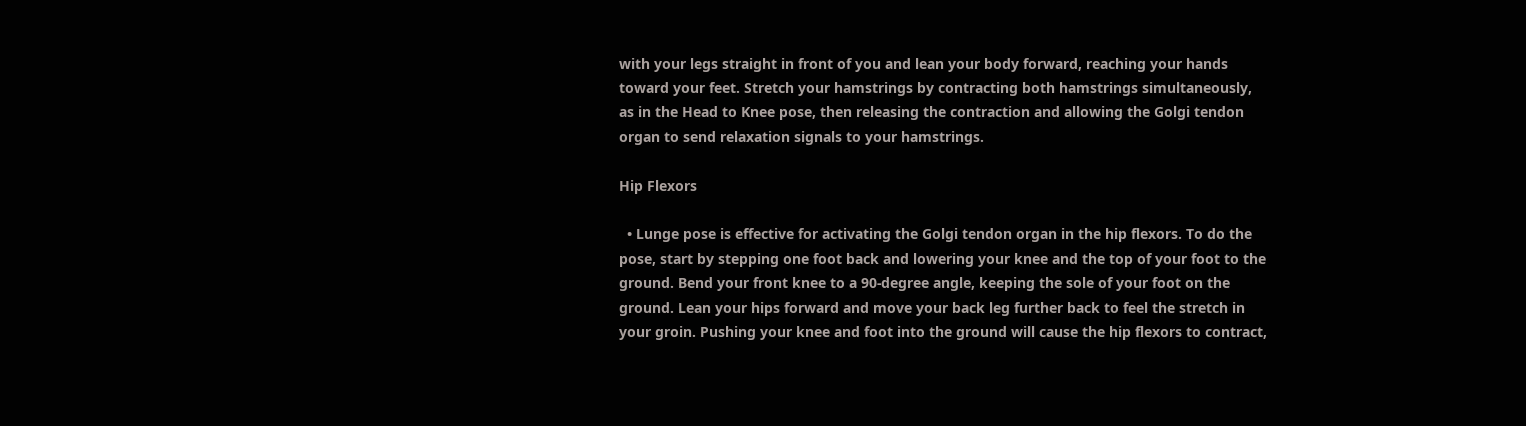with your legs straight in front of you and lean your body forward, reaching your hands toward your feet. Stretch your hamstrings by contracting both hamstrings simultaneously, as in the Head to Knee pose, then releasing the contraction and allowing the Golgi tendon organ to send relaxation signals to your hamstrings.

Hip Flexors

  • Lunge pose is effective for activating the Golgi tendon organ in the hip flexors. To do the pose, start by stepping one foot back and lowering your knee and the top of your foot to the ground. Bend your front knee to a 90-degree angle, keeping the sole of your foot on the ground. Lean your hips forward and move your back leg further back to feel the stretch in your groin. Pushing your knee and foot into the ground will cause the hip flexors to contract,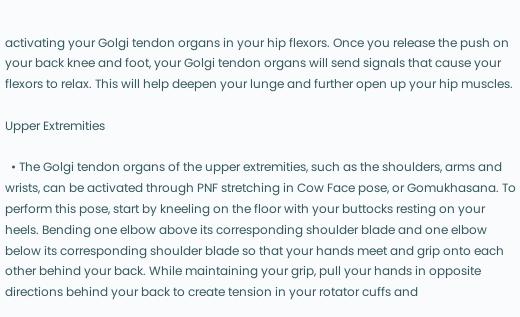activating your Golgi tendon organs in your hip flexors. Once you release the push on your back knee and foot, your Golgi tendon organs will send signals that cause your flexors to relax. This will help deepen your lunge and further open up your hip muscles.

Upper Extremities

  • The Golgi tendon organs of the upper extremities, such as the shoulders, arms and wrists, can be activated through PNF stretching in Cow Face pose, or Gomukhasana. To perform this pose, start by kneeling on the floor with your buttocks resting on your heels. Bending one elbow above its corresponding shoulder blade and one elbow below its corresponding shoulder blade so that your hands meet and grip onto each other behind your back. While maintaining your grip, pull your hands in opposite directions behind your back to create tension in your rotator cuffs and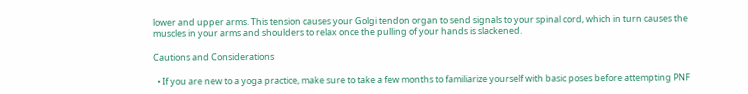lower and upper arms. This tension causes your Golgi tendon organ to send signals to your spinal cord, which in turn causes the muscles in your arms and shoulders to relax once the pulling of your hands is slackened.

Cautions and Considerations

  • If you are new to a yoga practice, make sure to take a few months to familiarize yourself with basic poses before attempting PNF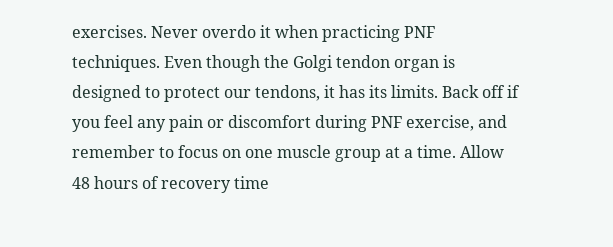exercises. Never overdo it when practicing PNF techniques. Even though the Golgi tendon organ is designed to protect our tendons, it has its limits. Back off if you feel any pain or discomfort during PNF exercise, and remember to focus on one muscle group at a time. Allow 48 hours of recovery time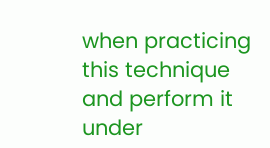when practicing this technique and perform it under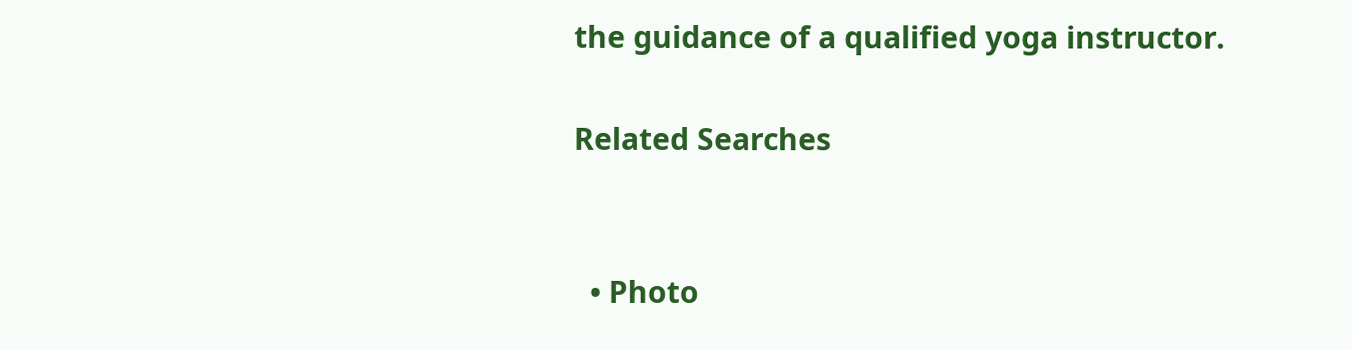the guidance of a qualified yoga instructor.

Related Searches


  • Photo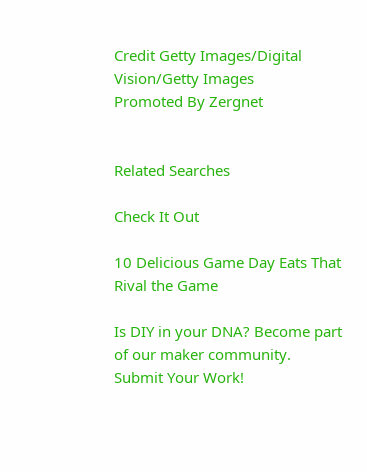Credit Getty Images/Digital Vision/Getty Images
Promoted By Zergnet


Related Searches

Check It Out

10 Delicious Game Day Eats That Rival the Game

Is DIY in your DNA? Become part of our maker community.
Submit Your Work!